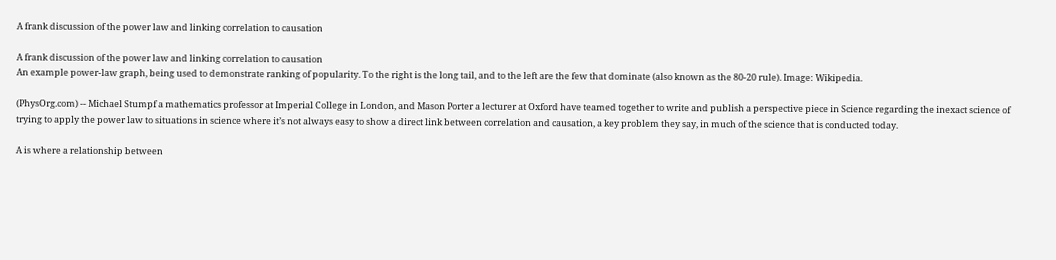A frank discussion of the power law and linking correlation to causation

A frank discussion of the power law and linking correlation to causation
An example power-law graph, being used to demonstrate ranking of popularity. To the right is the long tail, and to the left are the few that dominate (also known as the 80-20 rule). Image: Wikipedia.

(PhysOrg.com) -- Michael Stumpf a mathematics professor at Imperial College in London, and Mason Porter a lecturer at Oxford have teamed together to write and publish a perspective piece in Science regarding the inexact science of trying to apply the power law to situations in science where it’s not always easy to show a direct link between correlation and causation, a key problem they say, in much of the science that is conducted today.

A is where a relationship between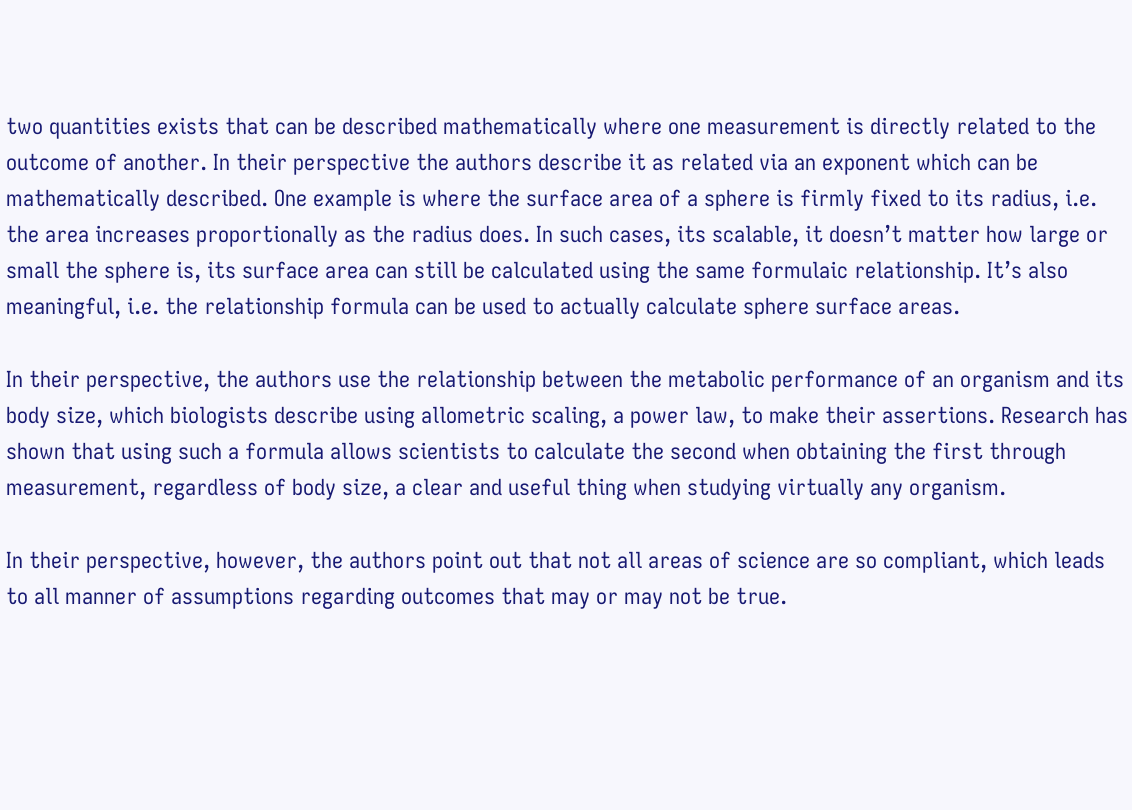two quantities exists that can be described mathematically where one measurement is directly related to the outcome of another. In their perspective the authors describe it as related via an exponent which can be mathematically described. One example is where the surface area of a sphere is firmly fixed to its radius, i.e. the area increases proportionally as the radius does. In such cases, its scalable, it doesn’t matter how large or small the sphere is, its surface area can still be calculated using the same formulaic relationship. It’s also meaningful, i.e. the relationship formula can be used to actually calculate sphere surface areas.

In their perspective, the authors use the relationship between the metabolic performance of an organism and its body size, which biologists describe using allometric scaling, a power law, to make their assertions. Research has shown that using such a formula allows scientists to calculate the second when obtaining the first through measurement, regardless of body size, a clear and useful thing when studying virtually any organism.

In their perspective, however, the authors point out that not all areas of science are so compliant, which leads to all manner of assumptions regarding outcomes that may or may not be true.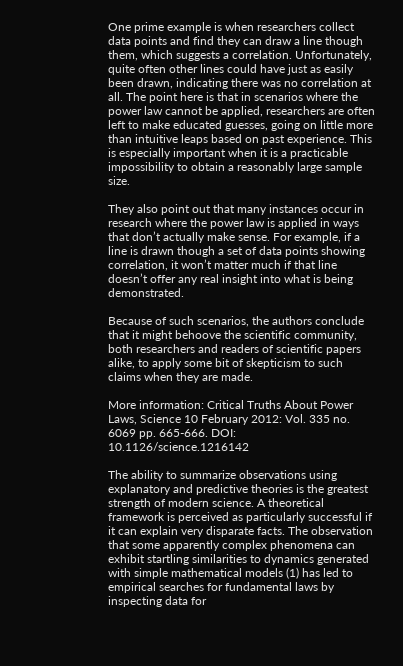One prime example is when researchers collect data points and find they can draw a line though them, which suggests a correlation. Unfortunately, quite often other lines could have just as easily been drawn, indicating there was no correlation at all. The point here is that in scenarios where the power law cannot be applied, researchers are often left to make educated guesses, going on little more than intuitive leaps based on past experience. This is especially important when it is a practicable impossibility to obtain a reasonably large sample size.

They also point out that many instances occur in research where the power law is applied in ways that don’t actually make sense. For example, if a line is drawn though a set of data points showing correlation, it won’t matter much if that line doesn’t offer any real insight into what is being demonstrated.

Because of such scenarios, the authors conclude that it might behoove the scientific community, both researchers and readers of scientific papers alike, to apply some bit of skepticism to such claims when they are made.

More information: Critical Truths About Power Laws, Science 10 February 2012: Vol. 335 no. 6069 pp. 665-666. DOI: 10.1126/science.1216142

The ability to summarize observations using explanatory and predictive theories is the greatest strength of modern science. A theoretical framework is perceived as particularly successful if it can explain very disparate facts. The observation that some apparently complex phenomena can exhibit startling similarities to dynamics generated with simple mathematical models (1) has led to empirical searches for fundamental laws by inspecting data for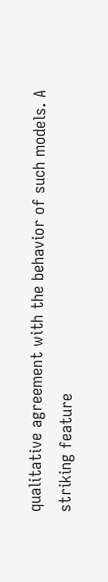qualitative agreement with the behavior of such models. A striking feature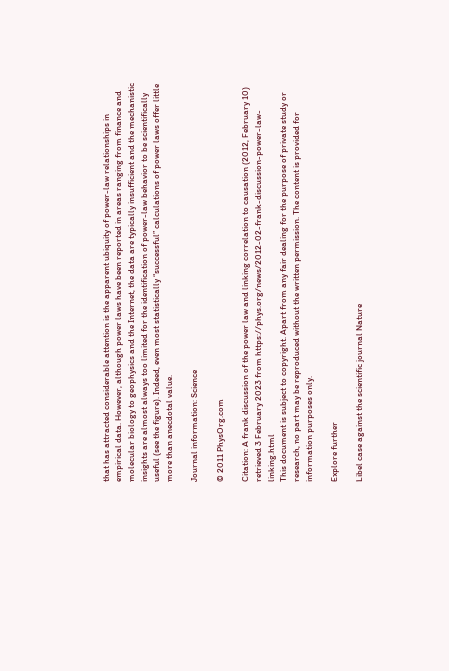that has attracted considerable attention is the apparent ubiquity of power-law relationships in empirical data. However, although power laws have been reported in areas ranging from finance and molecular biology to geophysics and the Internet, the data are typically insufficient and the mechanistic insights are almost always too limited for the identification of power-law behavior to be scientifically useful (see the figure). Indeed, even most statistically “successful” calculations of power laws offer little more than anecdotal value.

Journal information: Science

© 2011 PhysOrg.com

Citation: A frank discussion of the power law and linking correlation to causation (2012, February 10) retrieved 3 February 2023 from https://phys.org/news/2012-02-frank-discussion-power-law-linking.html
This document is subject to copyright. Apart from any fair dealing for the purpose of private study or research, no part may be reproduced without the written permission. The content is provided for information purposes only.

Explore further

Libel case against the scientific journal Nature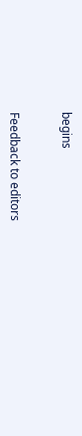begins


Feedback to editors